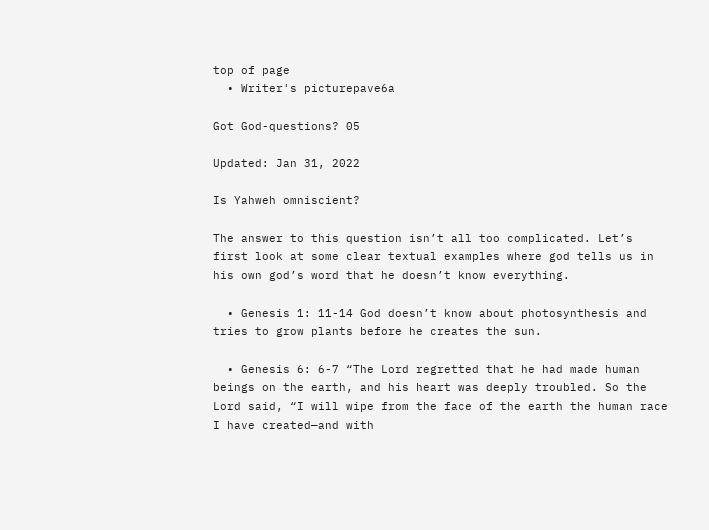top of page
  • Writer's picturepave6a

Got God-questions? 05

Updated: Jan 31, 2022

Is Yahweh omniscient?

The answer to this question isn’t all too complicated. Let’s first look at some clear textual examples where god tells us in his own god’s word that he doesn’t know everything.

  • Genesis 1: 11-14 God doesn’t know about photosynthesis and tries to grow plants before he creates the sun.

  • Genesis 6: 6-7 “The Lord regretted that he had made human beings on the earth, and his heart was deeply troubled. So the Lord said, “I will wipe from the face of the earth the human race I have created—and with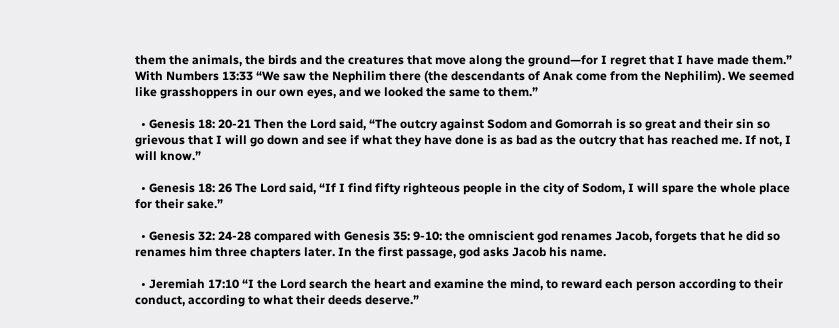them the animals, the birds and the creatures that move along the ground—for I regret that I have made them.” With Numbers 13:33 “We saw the Nephilim there (the descendants of Anak come from the Nephilim). We seemed like grasshoppers in our own eyes, and we looked the same to them.”

  • Genesis 18: 20-21 Then the Lord said, “The outcry against Sodom and Gomorrah is so great and their sin so grievous that I will go down and see if what they have done is as bad as the outcry that has reached me. If not, I will know.”

  • Genesis 18: 26 The Lord said, “If I find fifty righteous people in the city of Sodom, I will spare the whole place for their sake.”

  • Genesis 32: 24-28 compared with Genesis 35: 9-10: the omniscient god renames Jacob, forgets that he did so renames him three chapters later. In the first passage, god asks Jacob his name.

  • Jeremiah 17:10 “I the Lord search the heart and examine the mind, to reward each person according to their conduct, according to what their deeds deserve.”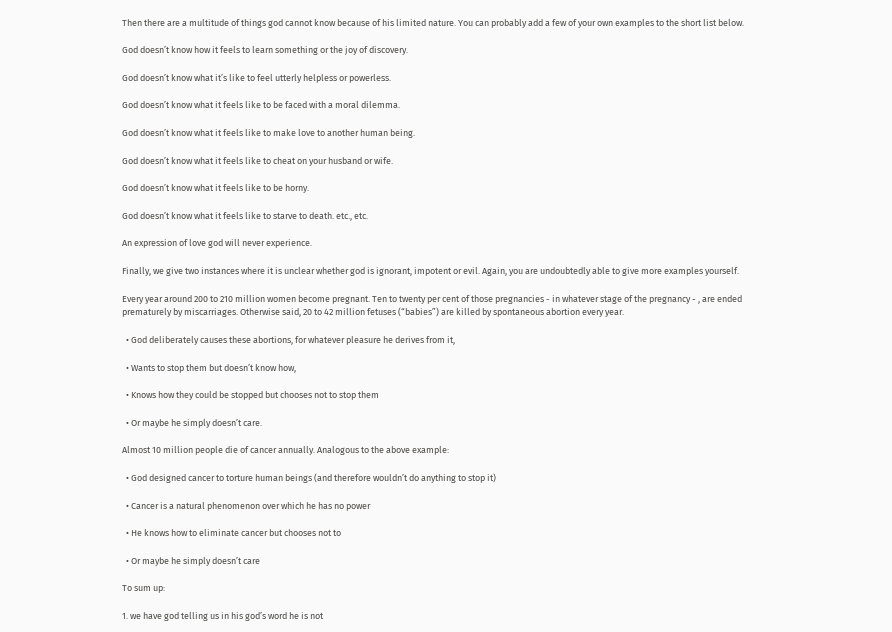Then there are a multitude of things god cannot know because of his limited nature. You can probably add a few of your own examples to the short list below.

God doesn’t know how it feels to learn something or the joy of discovery.

God doesn’t know what it’s like to feel utterly helpless or powerless.

God doesn’t know what it feels like to be faced with a moral dilemma.

God doesn’t know what it feels like to make love to another human being.

God doesn’t know what it feels like to cheat on your husband or wife.

God doesn’t know what it feels like to be horny.

God doesn’t know what it feels like to starve to death. etc., etc.

An expression of love god will never experience.

Finally, we give two instances where it is unclear whether god is ignorant, impotent or evil. Again, you are undoubtedly able to give more examples yourself.

Every year around 200 to 210 million women become pregnant. Ten to twenty per cent of those pregnancies - in whatever stage of the pregnancy - , are ended prematurely by miscarriages. Otherwise said, 20 to 42 million fetuses (“babies”) are killed by spontaneous abortion every year.

  • God deliberately causes these abortions, for whatever pleasure he derives from it,

  • Wants to stop them but doesn’t know how,

  • Knows how they could be stopped but chooses not to stop them

  • Or maybe he simply doesn’t care.

Almost 10 million people die of cancer annually. Analogous to the above example:

  • God designed cancer to torture human beings (and therefore wouldn’t do anything to stop it)

  • Cancer is a natural phenomenon over which he has no power

  • He knows how to eliminate cancer but chooses not to

  • Or maybe he simply doesn’t care

To sum up:

1. we have god telling us in his god’s word he is not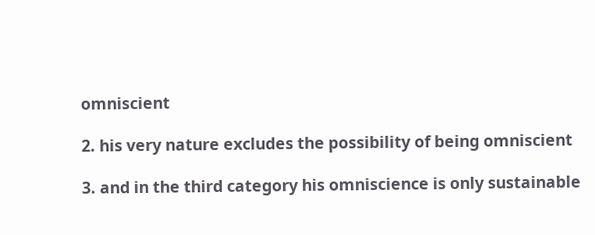omniscient

2. his very nature excludes the possibility of being omniscient

3. and in the third category his omniscience is only sustainable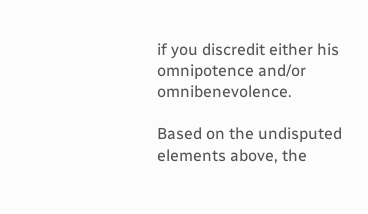if you discredit either his omnipotence and/or omnibenevolence.

Based on the undisputed elements above, the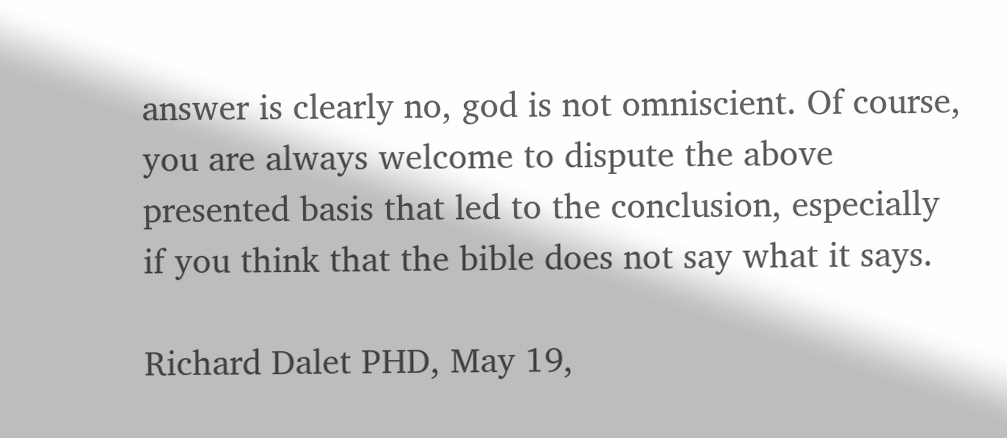answer is clearly no, god is not omniscient. Of course, you are always welcome to dispute the above presented basis that led to the conclusion, especially if you think that the bible does not say what it says.

Richard Dalet PHD, May 19,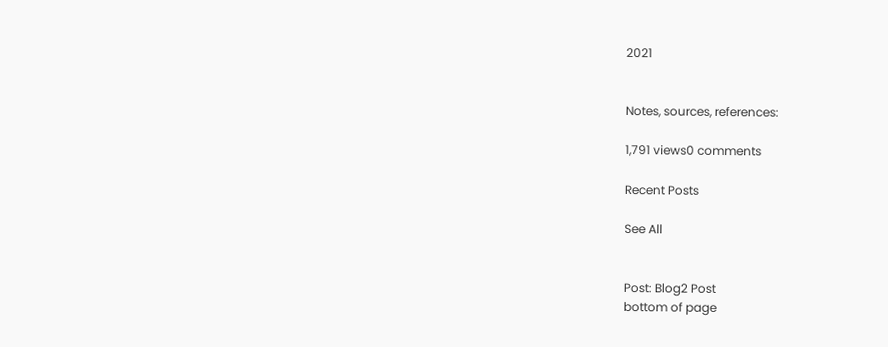2021


Notes, sources, references:

1,791 views0 comments

Recent Posts

See All


Post: Blog2 Post
bottom of page